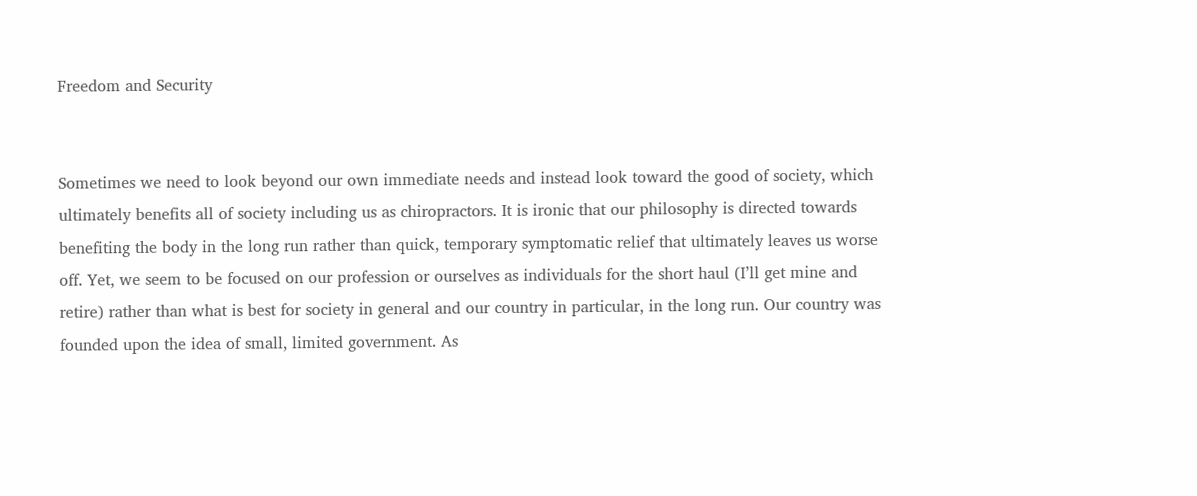Freedom and Security


Sometimes we need to look beyond our own immediate needs and instead look toward the good of society, which ultimately benefits all of society including us as chiropractors. It is ironic that our philosophy is directed towards benefiting the body in the long run rather than quick, temporary symptomatic relief that ultimately leaves us worse off. Yet, we seem to be focused on our profession or ourselves as individuals for the short haul (I’ll get mine and retire) rather than what is best for society in general and our country in particular, in the long run. Our country was founded upon the idea of small, limited government. As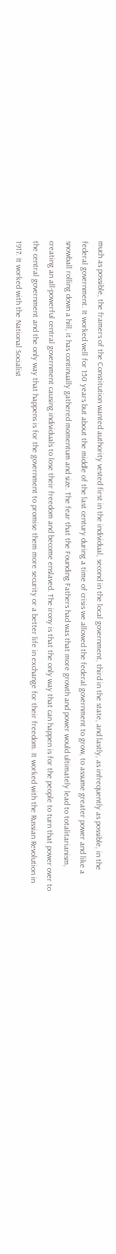much as possible, the framers of the Constitution wanted authority vested first in the individual, second in the local government, third in the state, and lastly, as infrequently as possible, in the federal government. It worked well for 150 years but about the middle of the last century during a time of crisis we allowed the federal government to grow, to assume greater power and like a snowball rolling down a hill, it has continually gathered momentum and size. The fear that the Founding Fathers had was that more growth and power would ultimately lead to totalitarianism, creating an all-powerful central government causing individuals to lose their freedom and become enslaved. The irony is that the only way that can happen is for the people to turn that power over to the central government and the only way that happens is for the government to promise them more security or a better life in exchange for their freedom. It worked with the Russian Revolution in 1917. It worked with the National Socialist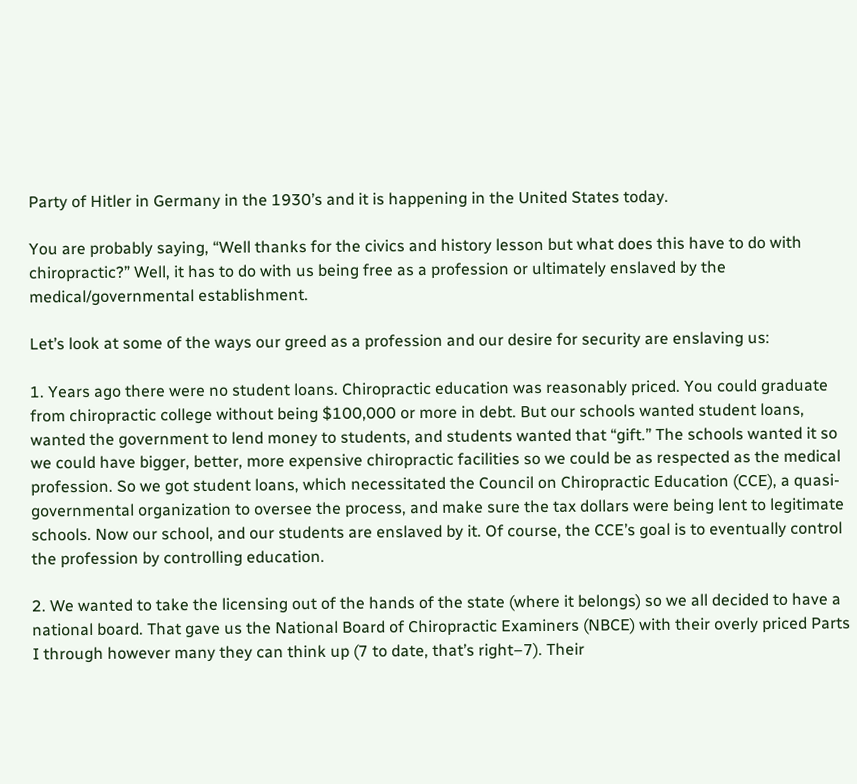Party of Hitler in Germany in the 1930’s and it is happening in the United States today.

You are probably saying, “Well thanks for the civics and history lesson but what does this have to do with chiropractic?” Well, it has to do with us being free as a profession or ultimately enslaved by the medical/governmental establishment.

Let’s look at some of the ways our greed as a profession and our desire for security are enslaving us:

1. Years ago there were no student loans. Chiropractic education was reasonably priced. You could graduate from chiropractic college without being $100,000 or more in debt. But our schools wanted student loans, wanted the government to lend money to students, and students wanted that “gift.” The schools wanted it so we could have bigger, better, more expensive chiropractic facilities so we could be as respected as the medical profession. So we got student loans, which necessitated the Council on Chiropractic Education (CCE), a quasi-governmental organization to oversee the process, and make sure the tax dollars were being lent to legitimate schools. Now our school, and our students are enslaved by it. Of course, the CCE’s goal is to eventually control the profession by controlling education.

2. We wanted to take the licensing out of the hands of the state (where it belongs) so we all decided to have a national board. That gave us the National Board of Chiropractic Examiners (NBCE) with their overly priced Parts I through however many they can think up (7 to date, that’s right–7). Their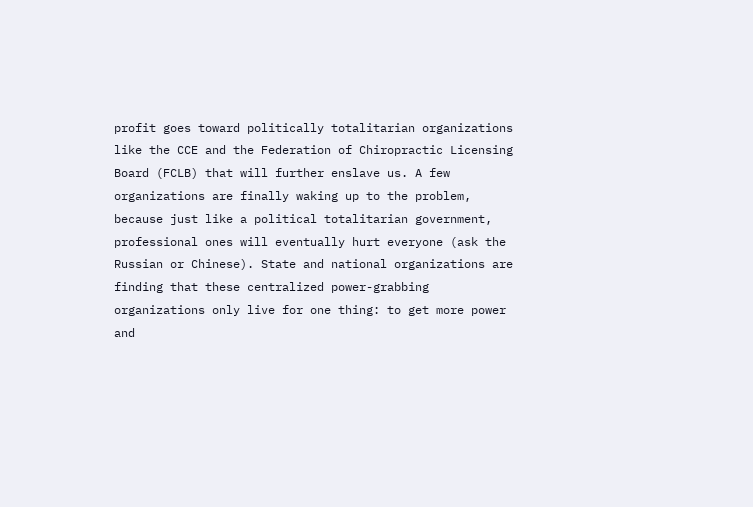profit goes toward politically totalitarian organizations like the CCE and the Federation of Chiropractic Licensing Board (FCLB) that will further enslave us. A few organizations are finally waking up to the problem, because just like a political totalitarian government, professional ones will eventually hurt everyone (ask the Russian or Chinese). State and national organizations are finding that these centralized power-grabbing organizations only live for one thing: to get more power and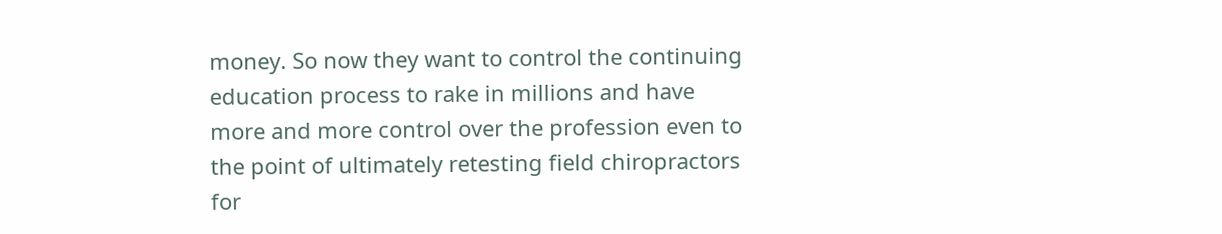money. So now they want to control the continuing education process to rake in millions and have more and more control over the profession even to the point of ultimately retesting field chiropractors for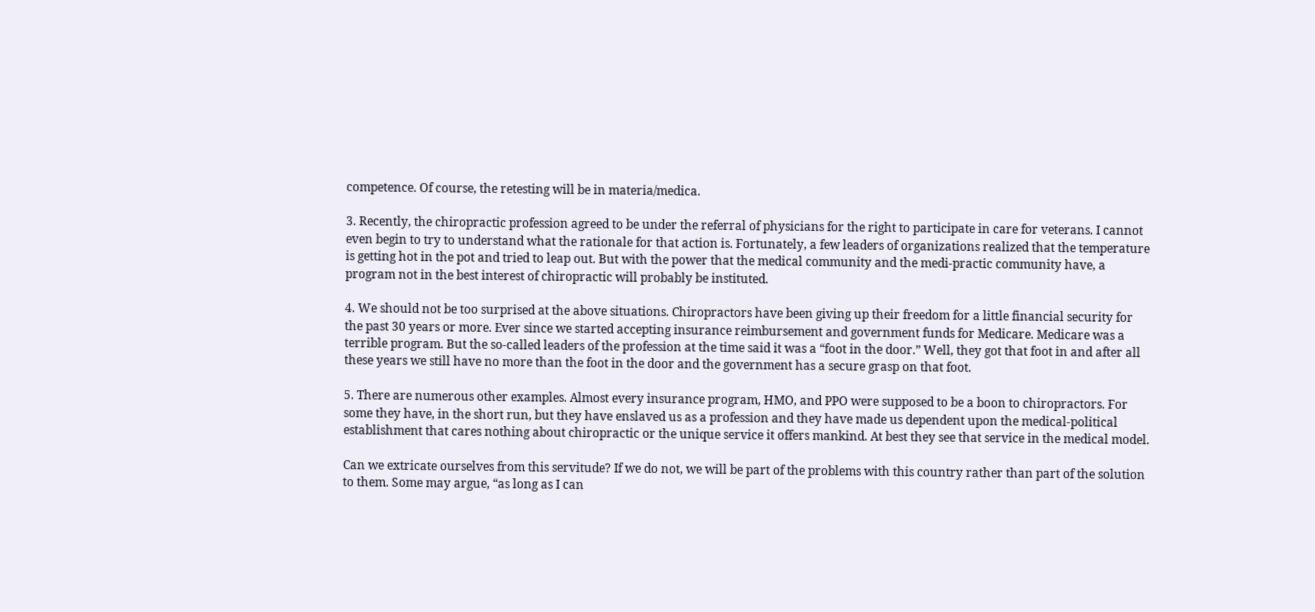competence. Of course, the retesting will be in materia/medica.

3. Recently, the chiropractic profession agreed to be under the referral of physicians for the right to participate in care for veterans. I cannot even begin to try to understand what the rationale for that action is. Fortunately, a few leaders of organizations realized that the temperature is getting hot in the pot and tried to leap out. But with the power that the medical community and the medi-practic community have, a program not in the best interest of chiropractic will probably be instituted.

4. We should not be too surprised at the above situations. Chiropractors have been giving up their freedom for a little financial security for the past 30 years or more. Ever since we started accepting insurance reimbursement and government funds for Medicare. Medicare was a terrible program. But the so-called leaders of the profession at the time said it was a “foot in the door.” Well, they got that foot in and after all these years we still have no more than the foot in the door and the government has a secure grasp on that foot.

5. There are numerous other examples. Almost every insurance program, HMO, and PPO were supposed to be a boon to chiropractors. For some they have, in the short run, but they have enslaved us as a profession and they have made us dependent upon the medical-political establishment that cares nothing about chiropractic or the unique service it offers mankind. At best they see that service in the medical model.

Can we extricate ourselves from this servitude? If we do not, we will be part of the problems with this country rather than part of the solution to them. Some may argue, “as long as I can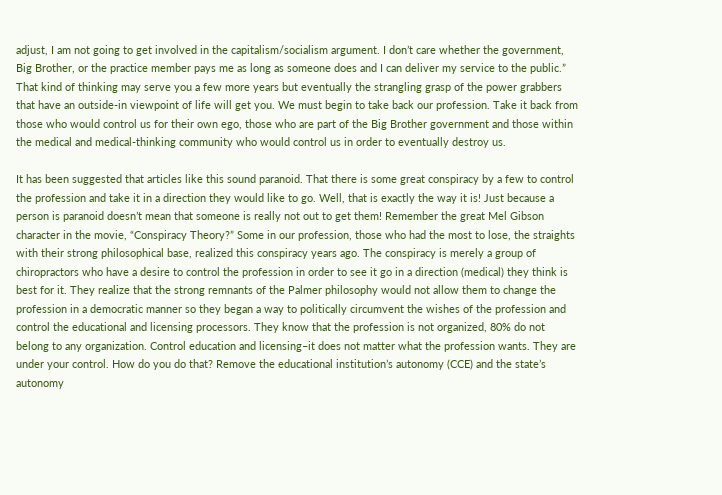adjust, I am not going to get involved in the capitalism/socialism argument. I don’t care whether the government, Big Brother, or the practice member pays me as long as someone does and I can deliver my service to the public.” That kind of thinking may serve you a few more years but eventually the strangling grasp of the power grabbers that have an outside-in viewpoint of life will get you. We must begin to take back our profession. Take it back from those who would control us for their own ego, those who are part of the Big Brother government and those within the medical and medical-thinking community who would control us in order to eventually destroy us.

It has been suggested that articles like this sound paranoid. That there is some great conspiracy by a few to control the profession and take it in a direction they would like to go. Well, that is exactly the way it is! Just because a person is paranoid doesn’t mean that someone is really not out to get them! Remember the great Mel Gibson character in the movie, “Conspiracy Theory?” Some in our profession, those who had the most to lose, the straights with their strong philosophical base, realized this conspiracy years ago. The conspiracy is merely a group of chiropractors who have a desire to control the profession in order to see it go in a direction (medical) they think is best for it. They realize that the strong remnants of the Palmer philosophy would not allow them to change the profession in a democratic manner so they began a way to politically circumvent the wishes of the profession and control the educational and licensing processors. They know that the profession is not organized, 80% do not belong to any organization. Control education and licensing–it does not matter what the profession wants. They are under your control. How do you do that? Remove the educational institution’s autonomy (CCE) and the state’s autonomy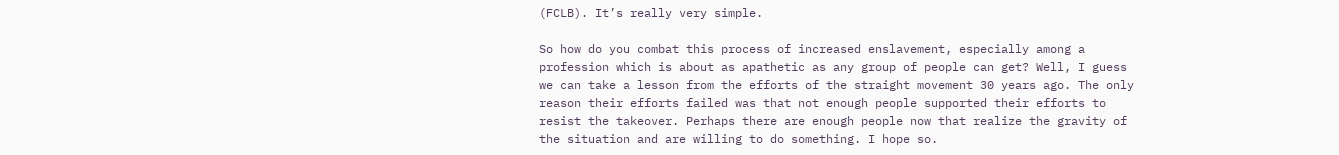(FCLB). It’s really very simple.

So how do you combat this process of increased enslavement, especially among a profession which is about as apathetic as any group of people can get? Well, I guess we can take a lesson from the efforts of the straight movement 30 years ago. The only reason their efforts failed was that not enough people supported their efforts to resist the takeover. Perhaps there are enough people now that realize the gravity of the situation and are willing to do something. I hope so.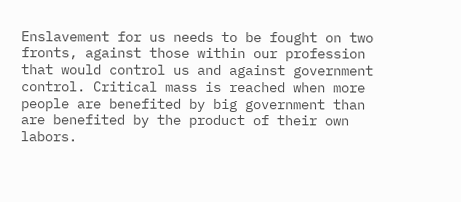Enslavement for us needs to be fought on two fronts, against those within our profession that would control us and against government control. Critical mass is reached when more people are benefited by big government than are benefited by the product of their own labors.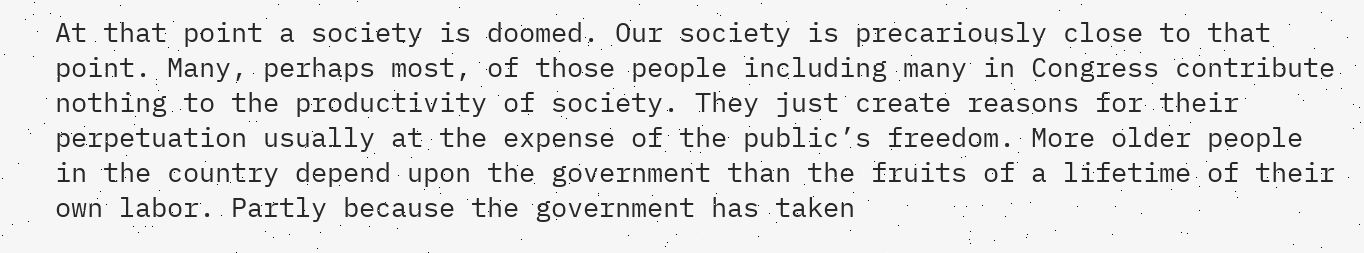At that point a society is doomed. Our society is precariously close to that point. Many, perhaps most, of those people including many in Congress contribute nothing to the productivity of society. They just create reasons for their perpetuation usually at the expense of the public’s freedom. More older people in the country depend upon the government than the fruits of a lifetime of their own labor. Partly because the government has taken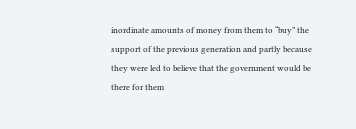inordinate amounts of money from them to “buy” the support of the previous generation and partly because they were led to believe that the government would be there for them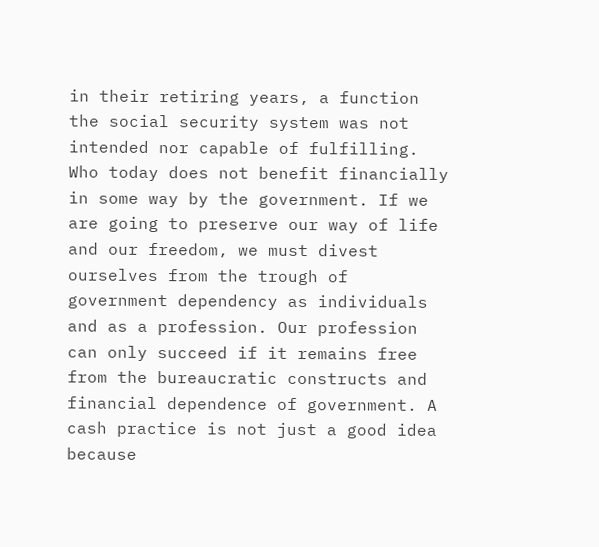in their retiring years, a function the social security system was not intended nor capable of fulfilling. Who today does not benefit financially in some way by the government. If we are going to preserve our way of life and our freedom, we must divest ourselves from the trough of government dependency as individuals and as a profession. Our profession can only succeed if it remains free from the bureaucratic constructs and financial dependence of government. A cash practice is not just a good idea because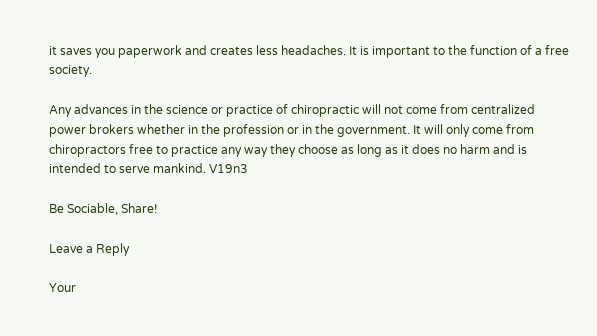it saves you paperwork and creates less headaches. It is important to the function of a free society.

Any advances in the science or practice of chiropractic will not come from centralized power brokers whether in the profession or in the government. It will only come from chiropractors free to practice any way they choose as long as it does no harm and is intended to serve mankind. V19n3

Be Sociable, Share!

Leave a Reply

Your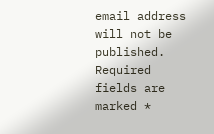email address will not be published. Required fields are marked *